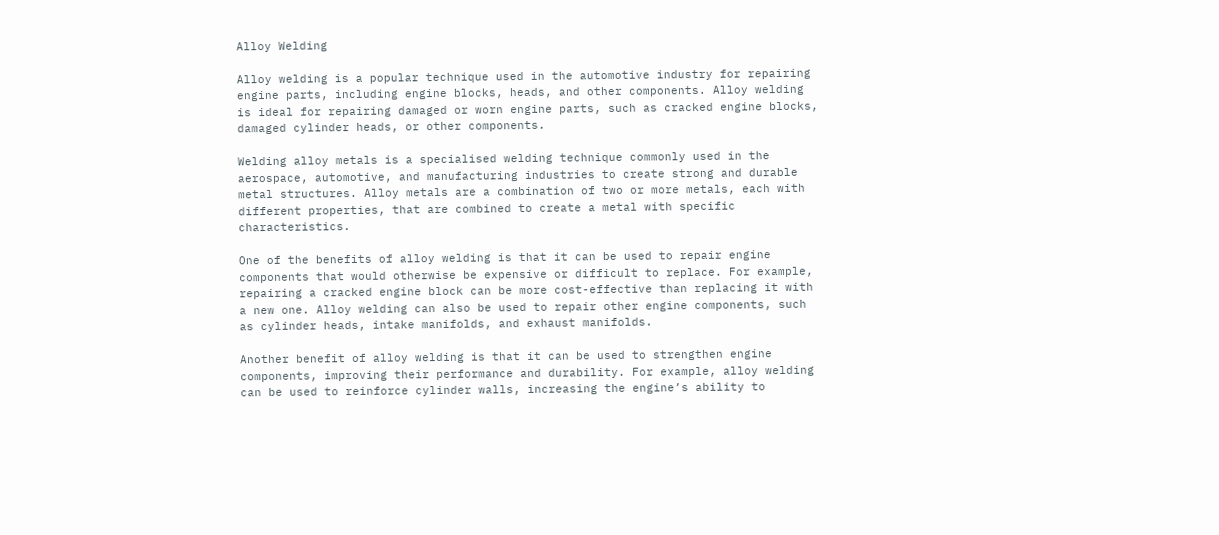Alloy Welding

Alloy welding is a popular technique used in the automotive industry for repairing engine parts, including engine blocks, heads, and other components. Alloy welding is ideal for repairing damaged or worn engine parts, such as cracked engine blocks, damaged cylinder heads, or other components.

Welding alloy metals is a specialised welding technique commonly used in the aerospace, automotive, and manufacturing industries to create strong and durable metal structures. Alloy metals are a combination of two or more metals, each with different properties, that are combined to create a metal with specific characteristics.

One of the benefits of alloy welding is that it can be used to repair engine components that would otherwise be expensive or difficult to replace. For example, repairing a cracked engine block can be more cost-effective than replacing it with a new one. Alloy welding can also be used to repair other engine components, such as cylinder heads, intake manifolds, and exhaust manifolds.

Another benefit of alloy welding is that it can be used to strengthen engine components, improving their performance and durability. For example, alloy welding can be used to reinforce cylinder walls, increasing the engine’s ability to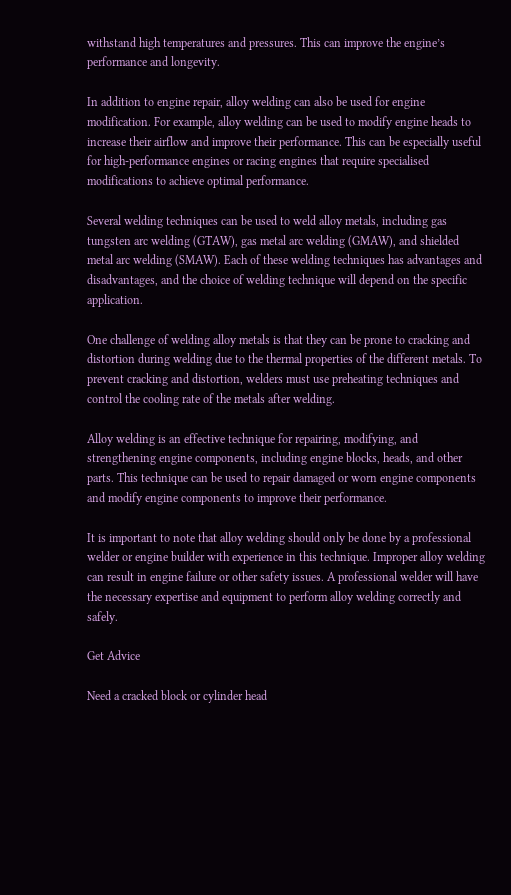withstand high temperatures and pressures. This can improve the engine’s performance and longevity.

In addition to engine repair, alloy welding can also be used for engine modification. For example, alloy welding can be used to modify engine heads to increase their airflow and improve their performance. This can be especially useful for high-performance engines or racing engines that require specialised modifications to achieve optimal performance.

Several welding techniques can be used to weld alloy metals, including gas tungsten arc welding (GTAW), gas metal arc welding (GMAW), and shielded metal arc welding (SMAW). Each of these welding techniques has advantages and disadvantages, and the choice of welding technique will depend on the specific application.

One challenge of welding alloy metals is that they can be prone to cracking and distortion during welding due to the thermal properties of the different metals. To prevent cracking and distortion, welders must use preheating techniques and control the cooling rate of the metals after welding.

Alloy welding is an effective technique for repairing, modifying, and strengthening engine components, including engine blocks, heads, and other parts. This technique can be used to repair damaged or worn engine components and modify engine components to improve their performance.

It is important to note that alloy welding should only be done by a professional welder or engine builder with experience in this technique. Improper alloy welding can result in engine failure or other safety issues. A professional welder will have the necessary expertise and equipment to perform alloy welding correctly and safely.

Get Advice

Need a cracked block or cylinder head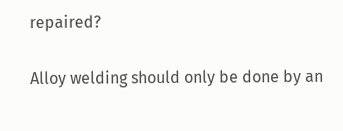repaired?

Alloy welding should only be done by an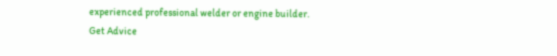experienced professional welder or engine builder.
Get Advice